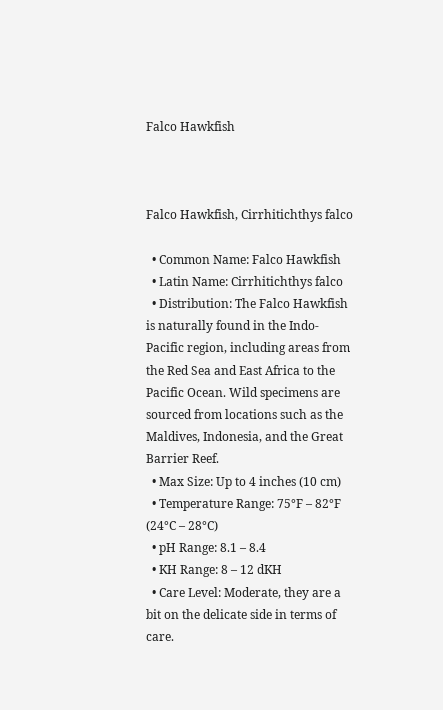Falco Hawkfish



Falco Hawkfish, Cirrhitichthys falco

  • Common Name: Falco Hawkfish
  • Latin Name: Cirrhitichthys falco
  • Distribution: The Falco Hawkfish is naturally found in the Indo-Pacific region, including areas from the Red Sea and East Africa to the Pacific Ocean. Wild specimens are sourced from locations such as the Maldives, Indonesia, and the Great Barrier Reef.
  • Max Size: Up to 4 inches (10 cm)
  • Temperature Range: 75°F – 82°F (24°C – 28°C)
  • pH Range: 8.1 – 8.4
  • KH Range: 8 – 12 dKH
  • Care Level: Moderate, they are a bit on the delicate side in terms of care.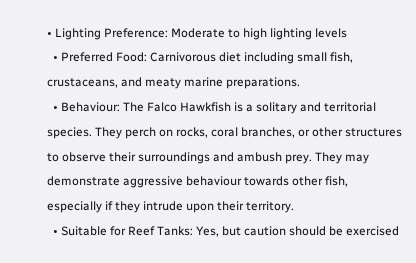• Lighting Preference: Moderate to high lighting levels
  • Preferred Food: Carnivorous diet including small fish, crustaceans, and meaty marine preparations.
  • Behaviour: The Falco Hawkfish is a solitary and territorial species. They perch on rocks, coral branches, or other structures to observe their surroundings and ambush prey. They may demonstrate aggressive behaviour towards other fish, especially if they intrude upon their territory.
  • Suitable for Reef Tanks: Yes, but caution should be exercised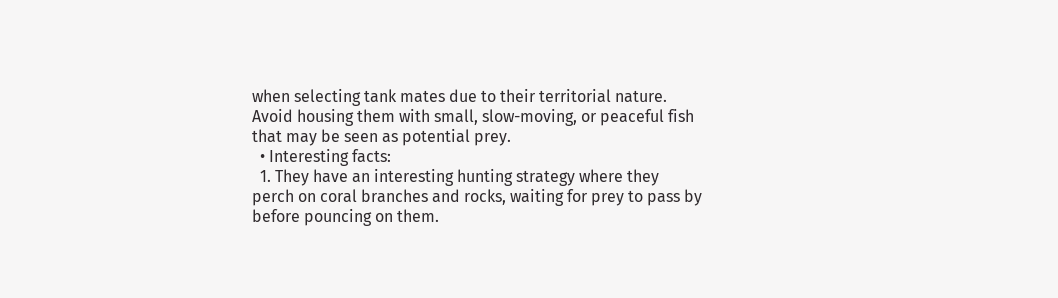when selecting tank mates due to their territorial nature. Avoid housing them with small, slow-moving, or peaceful fish that may be seen as potential prey.
  • Interesting facts:
  1. They have an interesting hunting strategy where they perch on coral branches and rocks, waiting for prey to pass by before pouncing on them.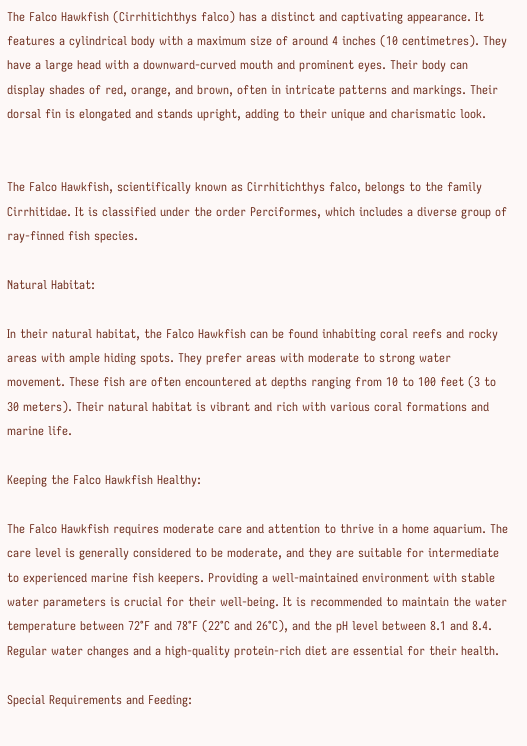The Falco Hawkfish (Cirrhitichthys falco) has a distinct and captivating appearance. It features a cylindrical body with a maximum size of around 4 inches (10 centimetres). They have a large head with a downward-curved mouth and prominent eyes. Their body can display shades of red, orange, and brown, often in intricate patterns and markings. Their dorsal fin is elongated and stands upright, adding to their unique and charismatic look.


The Falco Hawkfish, scientifically known as Cirrhitichthys falco, belongs to the family Cirrhitidae. It is classified under the order Perciformes, which includes a diverse group of ray-finned fish species.

Natural Habitat:

In their natural habitat, the Falco Hawkfish can be found inhabiting coral reefs and rocky areas with ample hiding spots. They prefer areas with moderate to strong water movement. These fish are often encountered at depths ranging from 10 to 100 feet (3 to 30 meters). Their natural habitat is vibrant and rich with various coral formations and marine life.

Keeping the Falco Hawkfish Healthy:

The Falco Hawkfish requires moderate care and attention to thrive in a home aquarium. The care level is generally considered to be moderate, and they are suitable for intermediate to experienced marine fish keepers. Providing a well-maintained environment with stable water parameters is crucial for their well-being. It is recommended to maintain the water temperature between 72°F and 78°F (22°C and 26°C), and the pH level between 8.1 and 8.4. Regular water changes and a high-quality protein-rich diet are essential for their health.

Special Requirements and Feeding: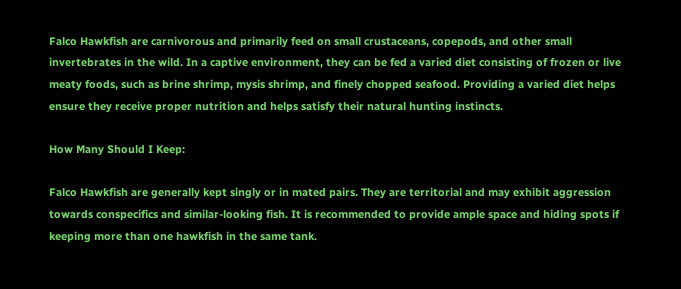Falco Hawkfish are carnivorous and primarily feed on small crustaceans, copepods, and other small invertebrates in the wild. In a captive environment, they can be fed a varied diet consisting of frozen or live meaty foods, such as brine shrimp, mysis shrimp, and finely chopped seafood. Providing a varied diet helps ensure they receive proper nutrition and helps satisfy their natural hunting instincts.

How Many Should I Keep:

Falco Hawkfish are generally kept singly or in mated pairs. They are territorial and may exhibit aggression towards conspecifics and similar-looking fish. It is recommended to provide ample space and hiding spots if keeping more than one hawkfish in the same tank.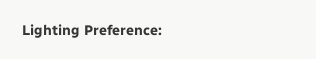Lighting Preference: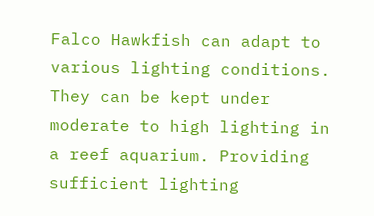Falco Hawkfish can adapt to various lighting conditions. They can be kept under moderate to high lighting in a reef aquarium. Providing sufficient lighting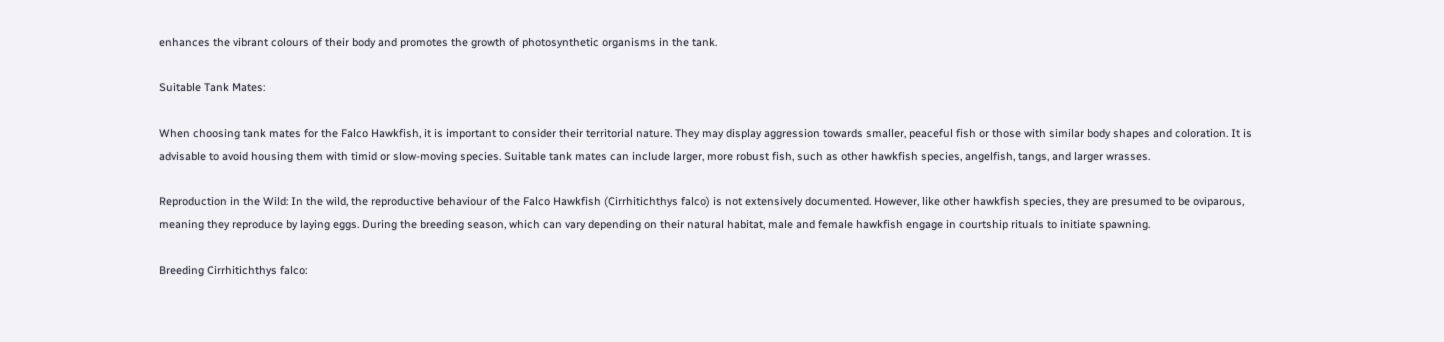enhances the vibrant colours of their body and promotes the growth of photosynthetic organisms in the tank.

Suitable Tank Mates:

When choosing tank mates for the Falco Hawkfish, it is important to consider their territorial nature. They may display aggression towards smaller, peaceful fish or those with similar body shapes and coloration. It is advisable to avoid housing them with timid or slow-moving species. Suitable tank mates can include larger, more robust fish, such as other hawkfish species, angelfish, tangs, and larger wrasses.

Reproduction in the Wild: In the wild, the reproductive behaviour of the Falco Hawkfish (Cirrhitichthys falco) is not extensively documented. However, like other hawkfish species, they are presumed to be oviparous, meaning they reproduce by laying eggs. During the breeding season, which can vary depending on their natural habitat, male and female hawkfish engage in courtship rituals to initiate spawning.

Breeding Cirrhitichthys falco: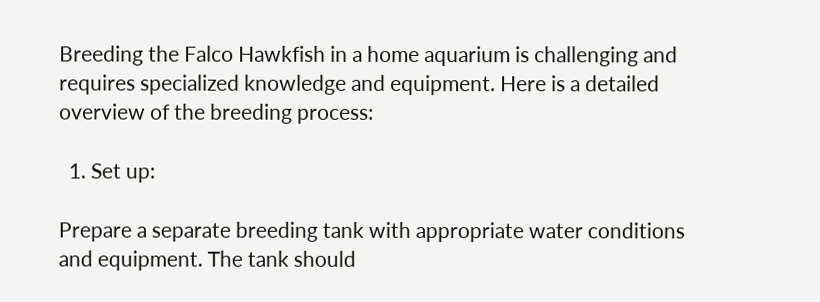Breeding the Falco Hawkfish in a home aquarium is challenging and requires specialized knowledge and equipment. Here is a detailed overview of the breeding process:

  1. Set up:

Prepare a separate breeding tank with appropriate water conditions and equipment. The tank should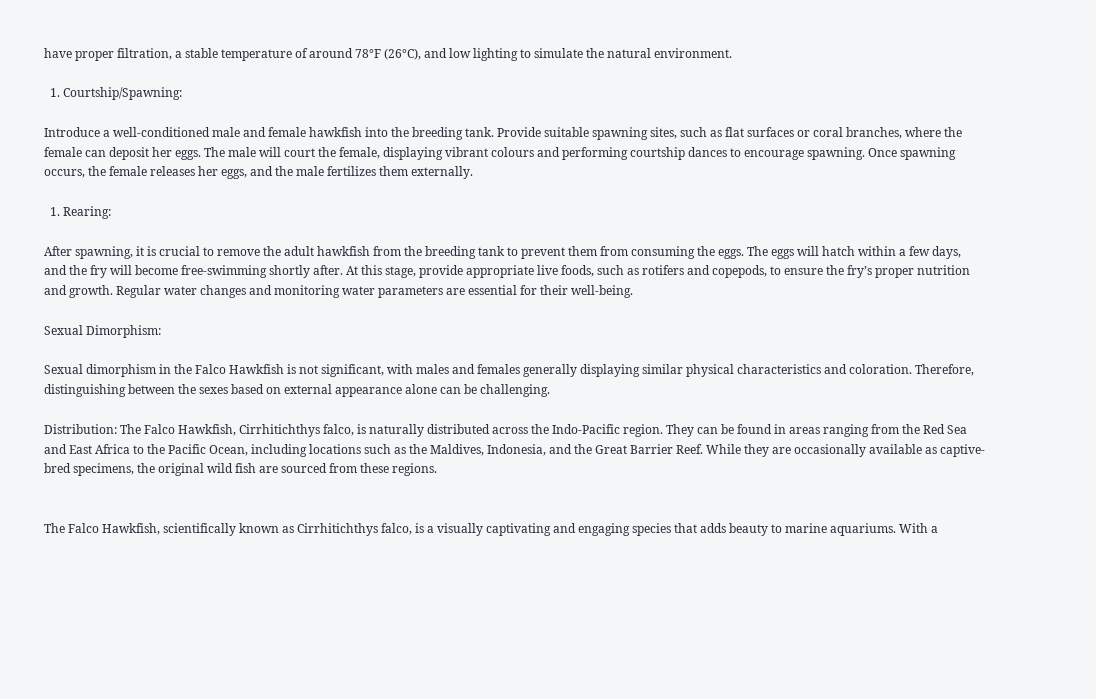have proper filtration, a stable temperature of around 78°F (26°C), and low lighting to simulate the natural environment.

  1. Courtship/Spawning:

Introduce a well-conditioned male and female hawkfish into the breeding tank. Provide suitable spawning sites, such as flat surfaces or coral branches, where the female can deposit her eggs. The male will court the female, displaying vibrant colours and performing courtship dances to encourage spawning. Once spawning occurs, the female releases her eggs, and the male fertilizes them externally.

  1. Rearing:

After spawning, it is crucial to remove the adult hawkfish from the breeding tank to prevent them from consuming the eggs. The eggs will hatch within a few days, and the fry will become free-swimming shortly after. At this stage, provide appropriate live foods, such as rotifers and copepods, to ensure the fry’s proper nutrition and growth. Regular water changes and monitoring water parameters are essential for their well-being.

Sexual Dimorphism:

Sexual dimorphism in the Falco Hawkfish is not significant, with males and females generally displaying similar physical characteristics and coloration. Therefore, distinguishing between the sexes based on external appearance alone can be challenging.

Distribution: The Falco Hawkfish, Cirrhitichthys falco, is naturally distributed across the Indo-Pacific region. They can be found in areas ranging from the Red Sea and East Africa to the Pacific Ocean, including locations such as the Maldives, Indonesia, and the Great Barrier Reef. While they are occasionally available as captive-bred specimens, the original wild fish are sourced from these regions.


The Falco Hawkfish, scientifically known as Cirrhitichthys falco, is a visually captivating and engaging species that adds beauty to marine aquariums. With a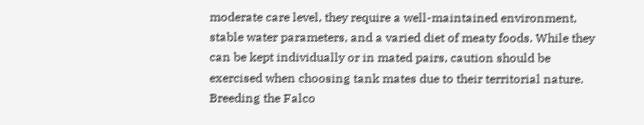moderate care level, they require a well-maintained environment, stable water parameters, and a varied diet of meaty foods. While they can be kept individually or in mated pairs, caution should be exercised when choosing tank mates due to their territorial nature. Breeding the Falco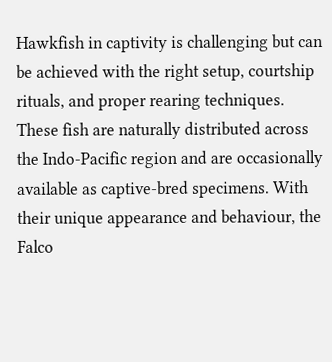Hawkfish in captivity is challenging but can be achieved with the right setup, courtship rituals, and proper rearing techniques. These fish are naturally distributed across the Indo-Pacific region and are occasionally available as captive-bred specimens. With their unique appearance and behaviour, the Falco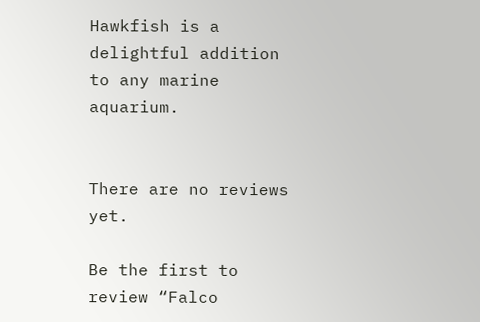Hawkfish is a delightful addition to any marine aquarium.


There are no reviews yet.

Be the first to review “Falco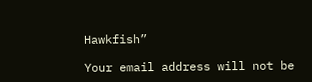Hawkfish”

Your email address will not be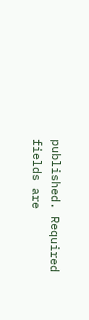published. Required fields are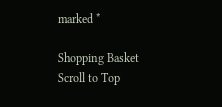marked *

Shopping Basket
Scroll to Top